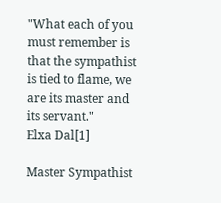"What each of you must remember is that the sympathist is tied to flame, we are its master and its servant."
Elxa Dal[1]

Master Sympathist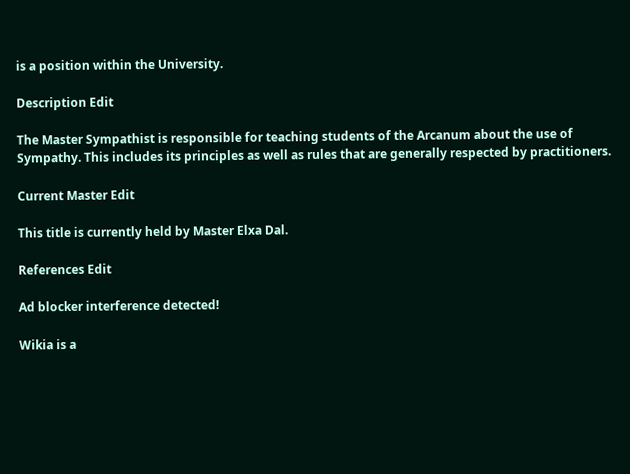is a position within the University.

Description Edit

The Master Sympathist is responsible for teaching students of the Arcanum about the use of Sympathy. This includes its principles as well as rules that are generally respected by practitioners.

Current Master Edit

This title is currently held by Master Elxa Dal.

References Edit

Ad blocker interference detected!

Wikia is a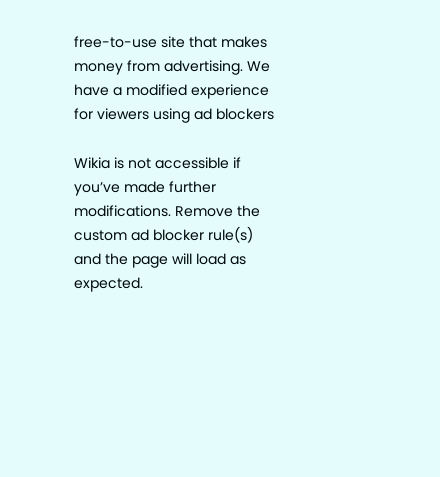free-to-use site that makes money from advertising. We have a modified experience for viewers using ad blockers

Wikia is not accessible if you’ve made further modifications. Remove the custom ad blocker rule(s) and the page will load as expected.